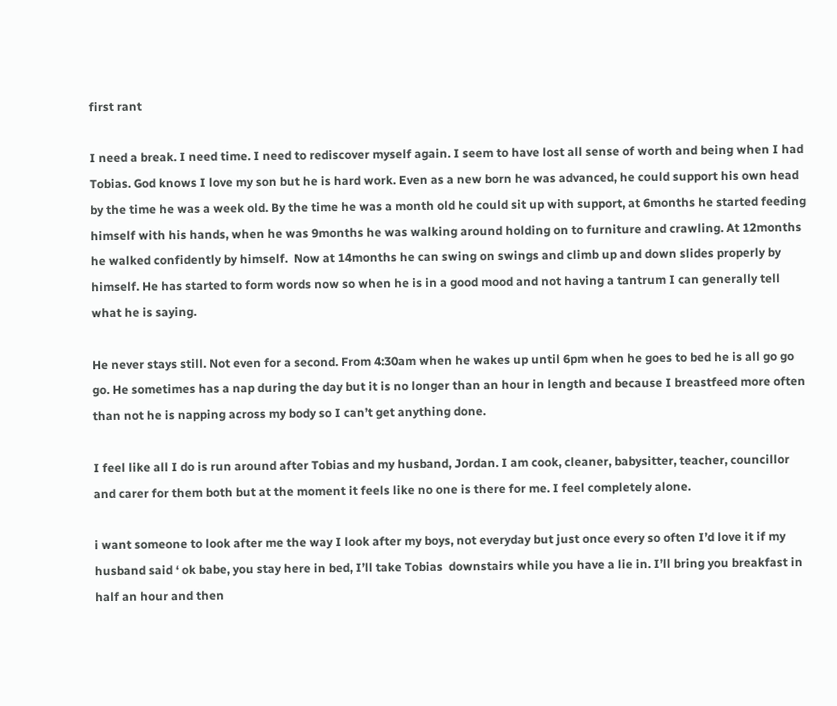first rant

I need a break. I need time. I need to rediscover myself again. I seem to have lost all sense of worth and being when I had Tobias. God knows I love my son but he is hard work. Even as a new born he was advanced, he could support his own head by the time he was a week old. By the time he was a month old he could sit up with support, at 6months he started feeding himself with his hands, when he was 9months he was walking around holding on to furniture and crawling. At 12months he walked confidently by himself.  Now at 14months he can swing on swings and climb up and down slides properly by himself. He has started to form words now so when he is in a good mood and not having a tantrum I can generally tell what he is saying.

He never stays still. Not even for a second. From 4:30am when he wakes up until 6pm when he goes to bed he is all go go go. He sometimes has a nap during the day but it is no longer than an hour in length and because I breastfeed more often than not he is napping across my body so I can’t get anything done.

I feel like all I do is run around after Tobias and my husband, Jordan. I am cook, cleaner, babysitter, teacher, councillor and carer for them both but at the moment it feels like no one is there for me. I feel completely alone.

i want someone to look after me the way I look after my boys, not everyday but just once every so often I’d love it if my husband said ‘ ok babe, you stay here in bed, I’ll take Tobias  downstairs while you have a lie in. I’ll bring you breakfast in half an hour and then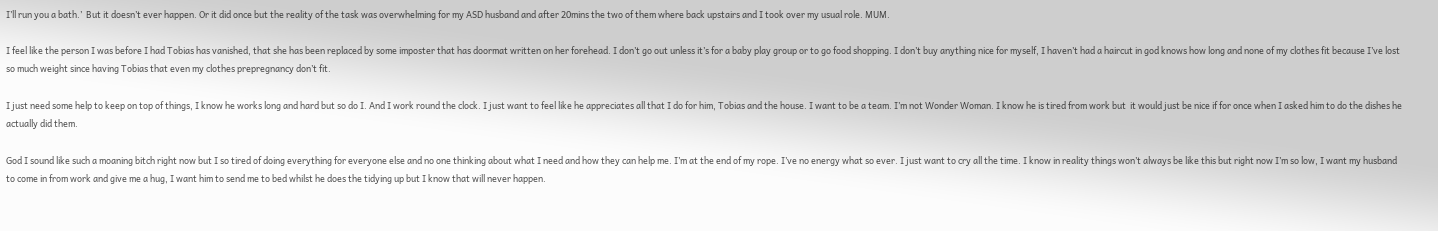I’ll run you a bath.’  But it doesn’t ever happen. Or it did once but the reality of the task was overwhelming for my ASD husband and after 20mins the two of them where back upstairs and I took over my usual role. MUM.

I feel like the person I was before I had Tobias has vanished, that she has been replaced by some imposter that has doormat written on her forehead. I don’t go out unless it’s for a baby play group or to go food shopping. I don’t buy anything nice for myself, I haven’t had a haircut in god knows how long and none of my clothes fit because I’ve lost so much weight since having Tobias that even my clothes prepregnancy don’t fit.

I just need some help to keep on top of things, I know he works long and hard but so do I. And I work round the clock. I just want to feel like he appreciates all that I do for him, Tobias and the house. I want to be a team. I’m not Wonder Woman. I know he is tired from work but  it would just be nice if for once when I asked him to do the dishes he actually did them.

God I sound like such a moaning bitch right now but I so tired of doing everything for everyone else and no one thinking about what I need and how they can help me. I’m at the end of my rope. I’ve no energy what so ever. I just want to cry all the time. I know in reality things won’t always be like this but right now I’m so low, I want my husband to come in from work and give me a hug, I want him to send me to bed whilst he does the tidying up but I know that will never happen.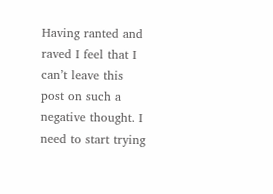Having ranted and raved I feel that I can’t leave this post on such a negative thought. I need to start trying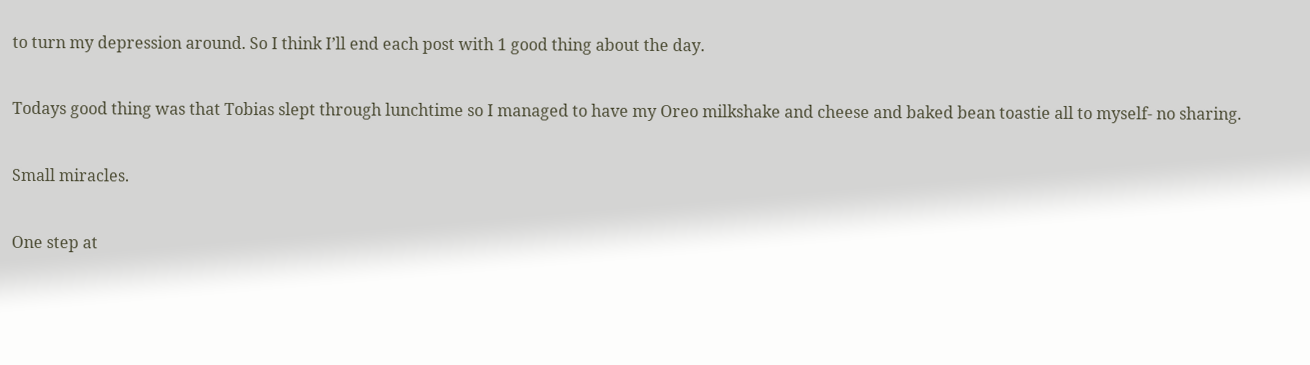to turn my depression around. So I think I’ll end each post with 1 good thing about the day.

Todays good thing was that Tobias slept through lunchtime so I managed to have my Oreo milkshake and cheese and baked bean toastie all to myself- no sharing.

Small miracles.

One step at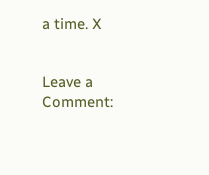a time. X


Leave a Comment: